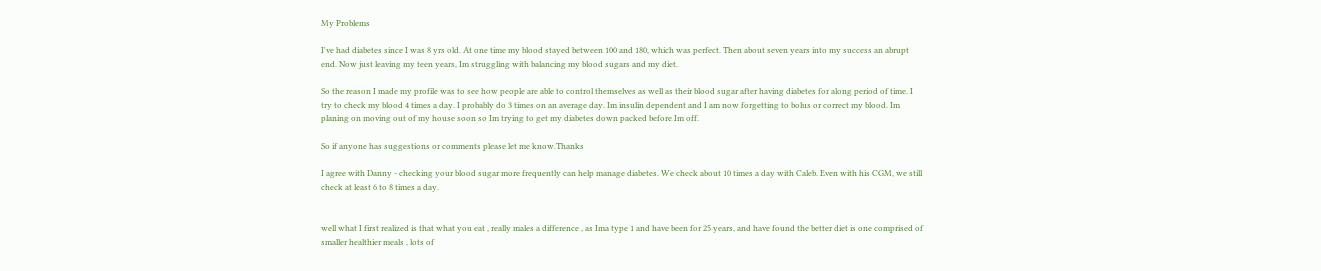My Problems

I've had diabetes since I was 8 yrs old. At one time my blood stayed between 100 and 180, which was perfect. Then about seven years into my success an abrupt end. Now just leaving my teen years, Im struggling with balancing my blood sugars and my diet.

So the reason I made my profile was to see how people are able to control themselves as well as their blood sugar after having diabetes for along period of time. I try to check my blood 4 times a day. I probably do 3 times on an average day. Im insulin dependent and I am now forgetting to bolus or correct my blood. Im planing on moving out of my house soon so Im trying to get my diabetes down packed before Im off.

So if anyone has suggestions or comments please let me know.Thanks

I agree with Danny - checking your blood sugar more frequently can help manage diabetes. We check about 10 times a day with Caleb. Even with his CGM, we still check at least 6 to 8 times a day.


well what I first realized is that what you eat , really males a difference , as Ima type 1 and have been for 25 years, and have found the better diet is one comprised of smaller healthier meals , lots of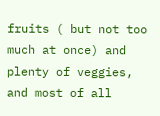fruits ( but not too much at once) and plenty of veggies, and most of all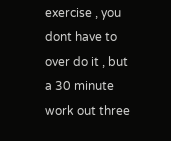exercise , you dont have to over do it , but a 30 minute work out three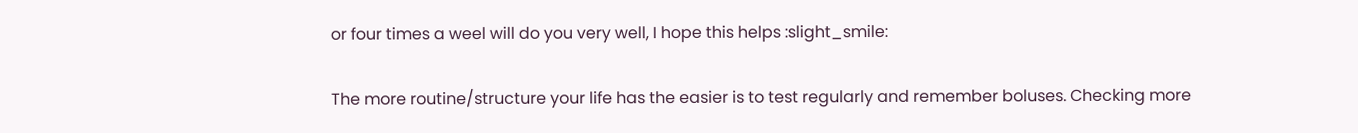or four times a weel will do you very well, I hope this helps :slight_smile:

The more routine/structure your life has the easier is to test regularly and remember boluses. Checking more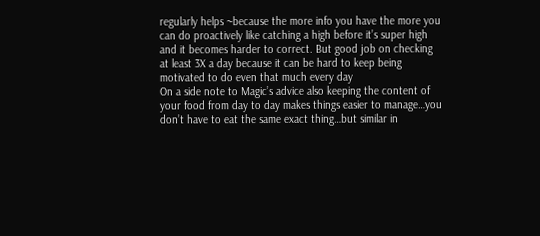regularly helps ~because the more info you have the more you can do proactively like catching a high before it’s super high and it becomes harder to correct. But good job on checking at least 3X a day because it can be hard to keep being motivated to do even that much every day
On a side note to Magic’s advice also keeping the content of your food from day to day makes things easier to manage…you don’t have to eat the same exact thing…but similar in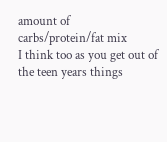amount of carbs/protein/fat mix
I think too as you get out of the teen years things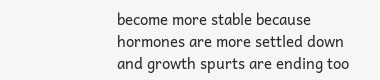become more stable because hormones are more settled down and growth spurts are ending too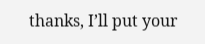thanks, I’ll put your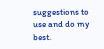suggestions to use and do my best.